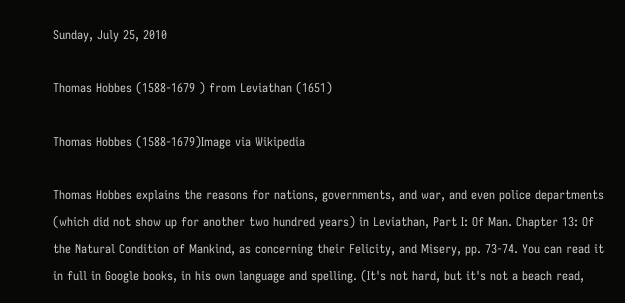Sunday, July 25, 2010

Thomas Hobbes (1588-1679 ) from Leviathan (1651)

Thomas Hobbes (1588-1679)Image via Wikipedia

Thomas Hobbes explains the reasons for nations, governments, and war, and even police departments (which did not show up for another two hundred years) in Leviathan, Part I: Of Man. Chapter 13: Of the Natural Condition of Mankind, as concerning their Felicity, and Misery, pp. 73-74. You can read it in full in Google books, in his own language and spelling. (It's not hard, but it's not a beach read,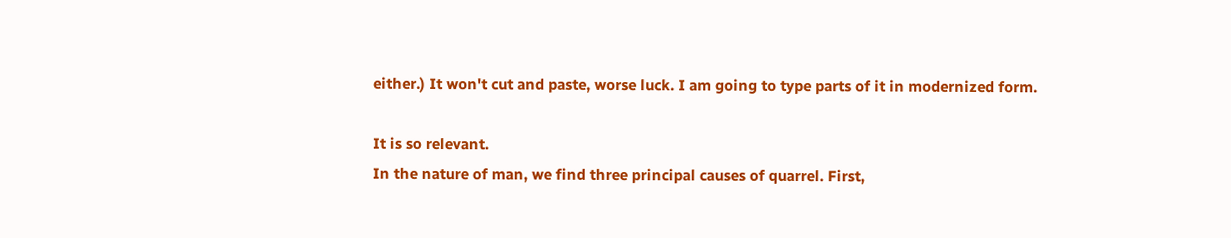either.) It won't cut and paste, worse luck. I am going to type parts of it in modernized form.

It is so relevant.
In the nature of man, we find three principal causes of quarrel. First,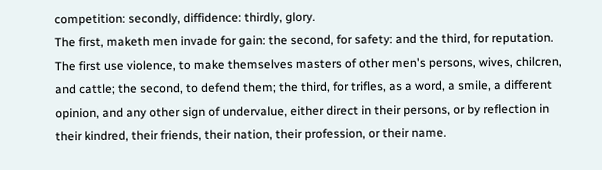competition: secondly, diffidence: thirdly, glory.
The first, maketh men invade for gain: the second, for safety: and the third, for reputation. The first use violence, to make themselves masters of other men's persons, wives, chilcren, and cattle; the second, to defend them; the third, for trifles, as a word, a smile, a different opinion, and any other sign of undervalue, either direct in their persons, or by reflection in their kindred, their friends, their nation, their profession, or their name.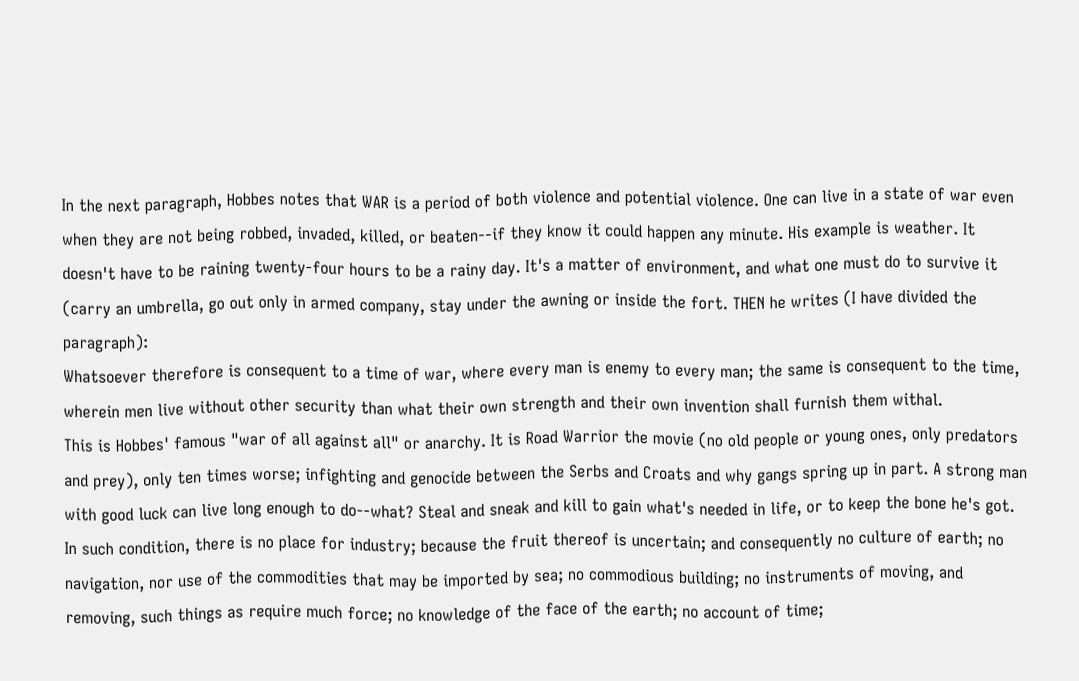In the next paragraph, Hobbes notes that WAR is a period of both violence and potential violence. One can live in a state of war even when they are not being robbed, invaded, killed, or beaten--if they know it could happen any minute. His example is weather. It doesn't have to be raining twenty-four hours to be a rainy day. It's a matter of environment, and what one must do to survive it (carry an umbrella, go out only in armed company, stay under the awning or inside the fort. THEN he writes (I have divided the paragraph):
Whatsoever therefore is consequent to a time of war, where every man is enemy to every man; the same is consequent to the time, wherein men live without other security than what their own strength and their own invention shall furnish them withal.
This is Hobbes' famous "war of all against all" or anarchy. It is Road Warrior the movie (no old people or young ones, only predators and prey), only ten times worse; infighting and genocide between the Serbs and Croats and why gangs spring up in part. A strong man with good luck can live long enough to do--what? Steal and sneak and kill to gain what's needed in life, or to keep the bone he's got.
In such condition, there is no place for industry; because the fruit thereof is uncertain; and consequently no culture of earth; no navigation, nor use of the commodities that may be imported by sea; no commodious building; no instruments of moving, and removing, such things as require much force; no knowledge of the face of the earth; no account of time;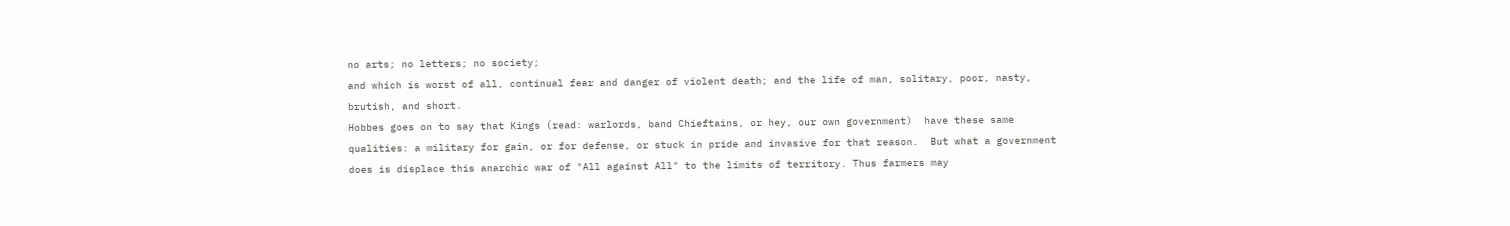no arts; no letters; no society;
and which is worst of all, continual fear and danger of violent death; and the life of man, solitary, poor, nasty, brutish, and short.
Hobbes goes on to say that Kings (read: warlords, band Chieftains, or hey, our own government)  have these same qualities: a military for gain, or for defense, or stuck in pride and invasive for that reason.  But what a government does is displace this anarchic war of "All against All" to the limits of territory. Thus farmers may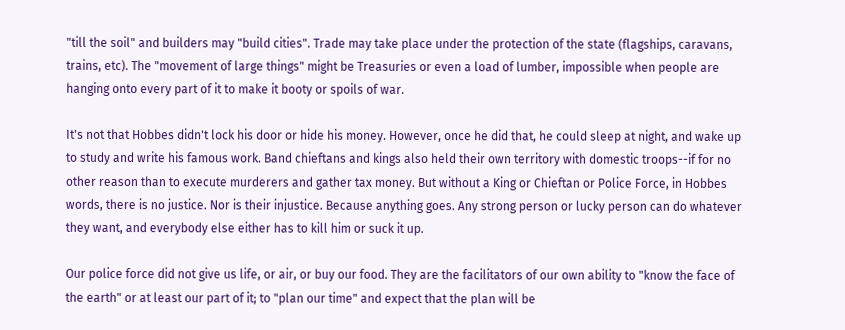"till the soil" and builders may "build cities". Trade may take place under the protection of the state (flagships, caravans, trains, etc). The "movement of large things" might be Treasuries or even a load of lumber, impossible when people are hanging onto every part of it to make it booty or spoils of war.

It's not that Hobbes didn't lock his door or hide his money. However, once he did that, he could sleep at night, and wake up to study and write his famous work. Band chieftans and kings also held their own territory with domestic troops--if for no other reason than to execute murderers and gather tax money. But without a King or Chieftan or Police Force, in Hobbes words, there is no justice. Nor is their injustice. Because anything goes. Any strong person or lucky person can do whatever they want, and everybody else either has to kill him or suck it up.

Our police force did not give us life, or air, or buy our food. They are the facilitators of our own ability to "know the face of the earth" or at least our part of it; to "plan our time" and expect that the plan will be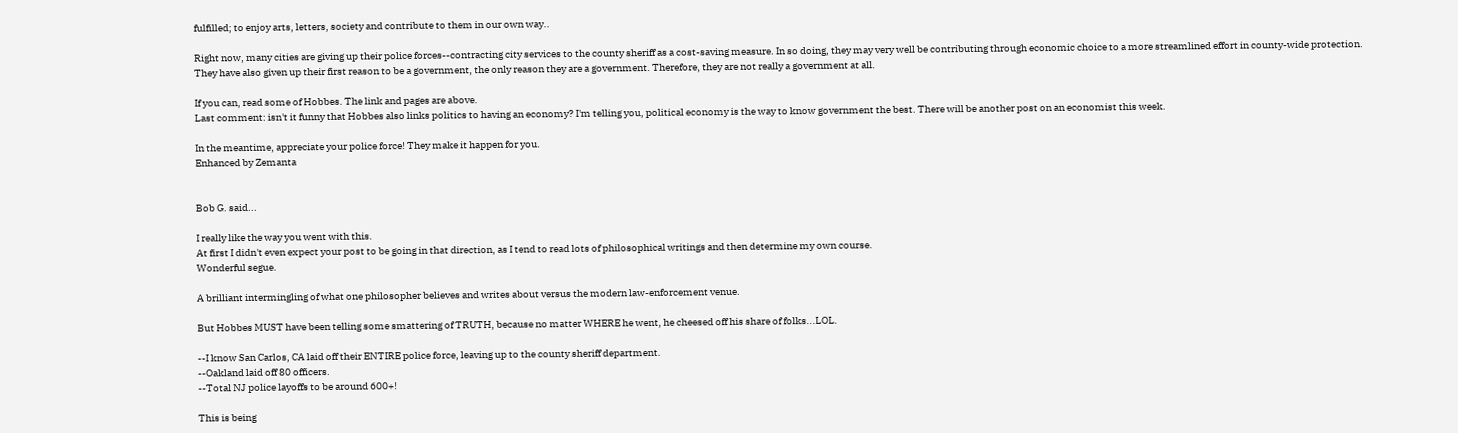fulfilled; to enjoy arts, letters, society and contribute to them in our own way..

Right now, many cities are giving up their police forces--contracting city services to the county sheriff as a cost-saving measure. In so doing, they may very well be contributing through economic choice to a more streamlined effort in county-wide protection. They have also given up their first reason to be a government, the only reason they are a government. Therefore, they are not really a government at all.

If you can, read some of Hobbes. The link and pages are above.
Last comment: isn't it funny that Hobbes also links politics to having an economy? I'm telling you, political economy is the way to know government the best. There will be another post on an economist this week.

In the meantime, appreciate your police force! They make it happen for you.
Enhanced by Zemanta


Bob G. said...

I really like the way you went with this.
At first I didn't even expect your post to be going in that direction, as I tend to read lots of philosophical writings and then determine my own course.
Wonderful segue.

A brilliant intermingling of what one philosopher believes and writes about versus the modern law-enforcement venue.

But Hobbes MUST have been telling some smattering of TRUTH, because no matter WHERE he went, he cheesed off his share of folks...LOL.

--I know San Carlos, CA laid off their ENTIRE police force, leaving up to the county sheriff department.
--Oakland laid off 80 officers.
--Total NJ police layoffs to be around 600+!

This is being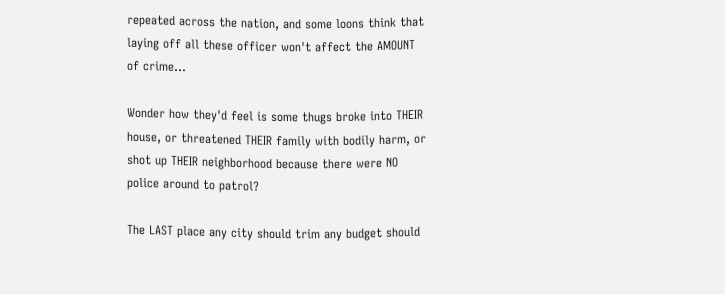repeated across the nation, and some loons think that laying off all these officer won't affect the AMOUNT of crime...

Wonder how they'd feel is some thugs broke into THEIR house, or threatened THEIR family with bodily harm, or shot up THEIR neighborhood because there were NO police around to patrol?

The LAST place any city should trim any budget should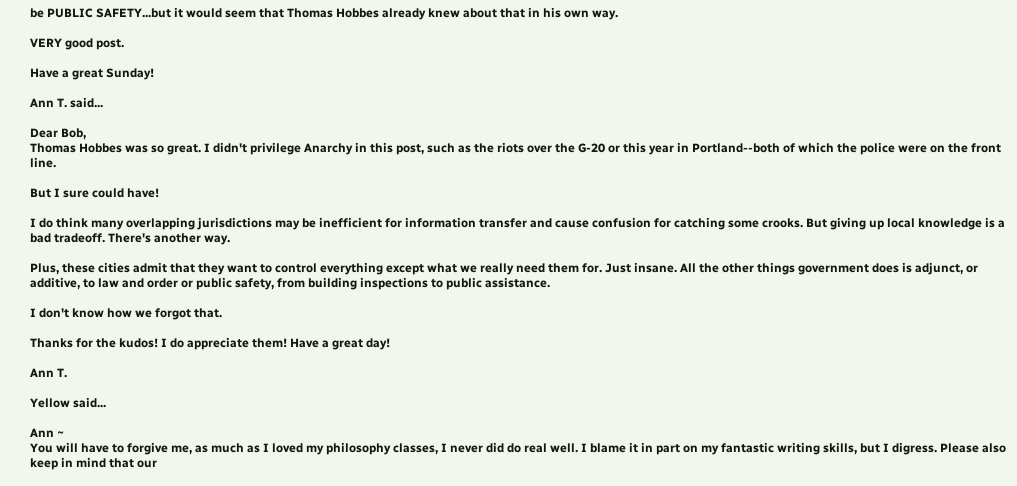be PUBLIC SAFETY...but it would seem that Thomas Hobbes already knew about that in his own way.

VERY good post.

Have a great Sunday!

Ann T. said...

Dear Bob,
Thomas Hobbes was so great. I didn't privilege Anarchy in this post, such as the riots over the G-20 or this year in Portland--both of which the police were on the front line.

But I sure could have!

I do think many overlapping jurisdictions may be inefficient for information transfer and cause confusion for catching some crooks. But giving up local knowledge is a bad tradeoff. There's another way.

Plus, these cities admit that they want to control everything except what we really need them for. Just insane. All the other things government does is adjunct, or additive, to law and order or public safety, from building inspections to public assistance.

I don't know how we forgot that.

Thanks for the kudos! I do appreciate them! Have a great day!

Ann T.

Yellow said...

Ann ~
You will have to forgive me, as much as I loved my philosophy classes, I never did do real well. I blame it in part on my fantastic writing skills, but I digress. Please also keep in mind that our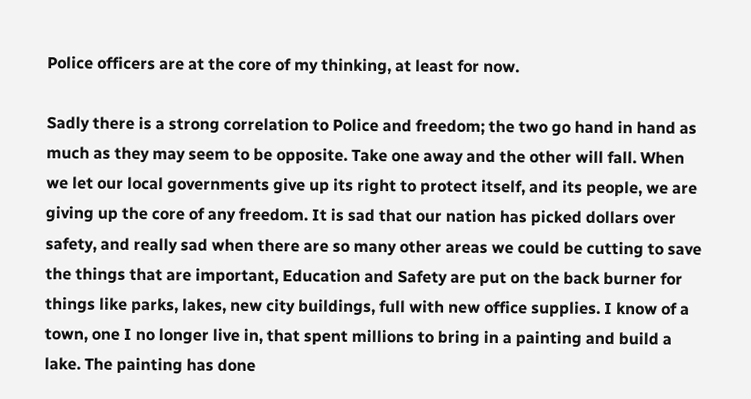Police officers are at the core of my thinking, at least for now.

Sadly there is a strong correlation to Police and freedom; the two go hand in hand as much as they may seem to be opposite. Take one away and the other will fall. When we let our local governments give up its right to protect itself, and its people, we are giving up the core of any freedom. It is sad that our nation has picked dollars over safety, and really sad when there are so many other areas we could be cutting to save the things that are important, Education and Safety are put on the back burner for things like parks, lakes, new city buildings, full with new office supplies. I know of a town, one I no longer live in, that spent millions to bring in a painting and build a lake. The painting has done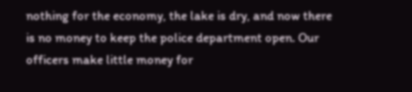nothing for the economy, the lake is dry, and now there is no money to keep the police department open. Our officers make little money for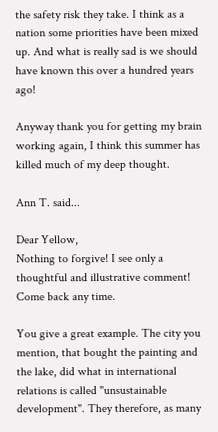the safety risk they take. I think as a nation some priorities have been mixed up. And what is really sad is we should have known this over a hundred years ago!

Anyway thank you for getting my brain working again, I think this summer has killed much of my deep thought.

Ann T. said...

Dear Yellow,
Nothing to forgive! I see only a thoughtful and illustrative comment! Come back any time.

You give a great example. The city you mention, that bought the painting and the lake, did what in international relations is called "unsustainable development". They therefore, as many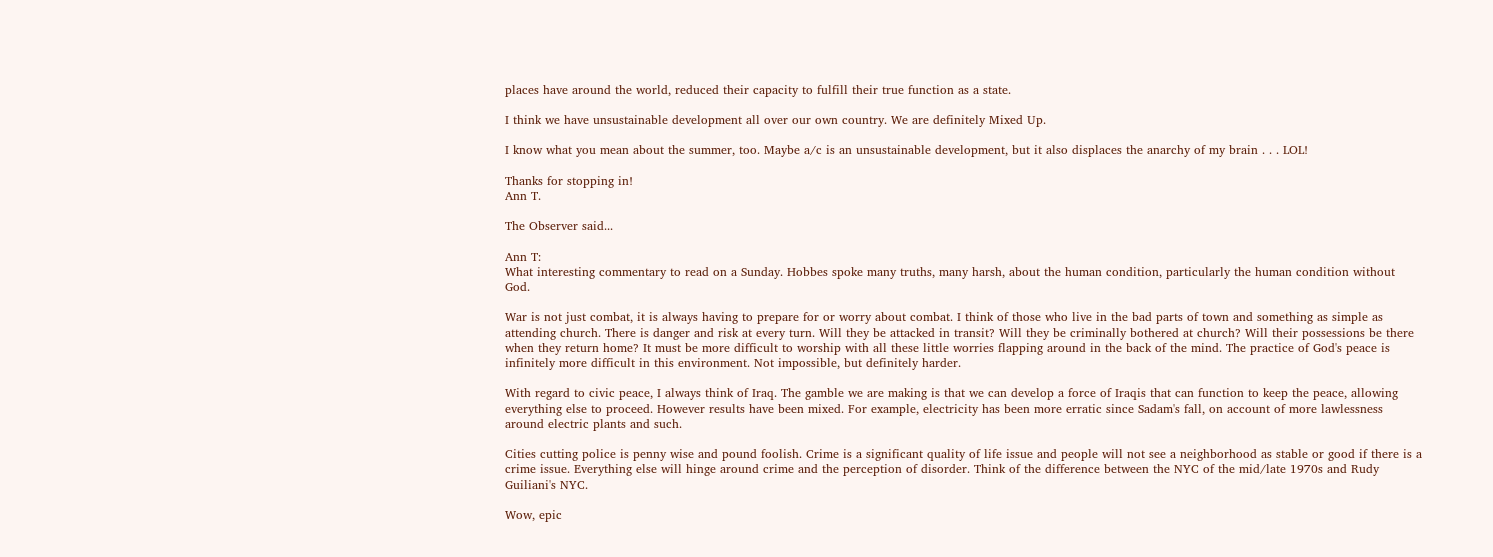places have around the world, reduced their capacity to fulfill their true function as a state.

I think we have unsustainable development all over our own country. We are definitely Mixed Up.

I know what you mean about the summer, too. Maybe a/c is an unsustainable development, but it also displaces the anarchy of my brain . . . LOL!

Thanks for stopping in!
Ann T.

The Observer said...

Ann T:
What interesting commentary to read on a Sunday. Hobbes spoke many truths, many harsh, about the human condition, particularly the human condition without God.

War is not just combat, it is always having to prepare for or worry about combat. I think of those who live in the bad parts of town and something as simple as attending church. There is danger and risk at every turn. Will they be attacked in transit? Will they be criminally bothered at church? Will their possessions be there when they return home? It must be more difficult to worship with all these little worries flapping around in the back of the mind. The practice of God's peace is infinitely more difficult in this environment. Not impossible, but definitely harder.

With regard to civic peace, I always think of Iraq. The gamble we are making is that we can develop a force of Iraqis that can function to keep the peace, allowing everything else to proceed. However results have been mixed. For example, electricity has been more erratic since Sadam's fall, on account of more lawlessness around electric plants and such.

Cities cutting police is penny wise and pound foolish. Crime is a significant quality of life issue and people will not see a neighborhood as stable or good if there is a crime issue. Everything else will hinge around crime and the perception of disorder. Think of the difference between the NYC of the mid/late 1970s and Rudy Guiliani's NYC.

Wow, epic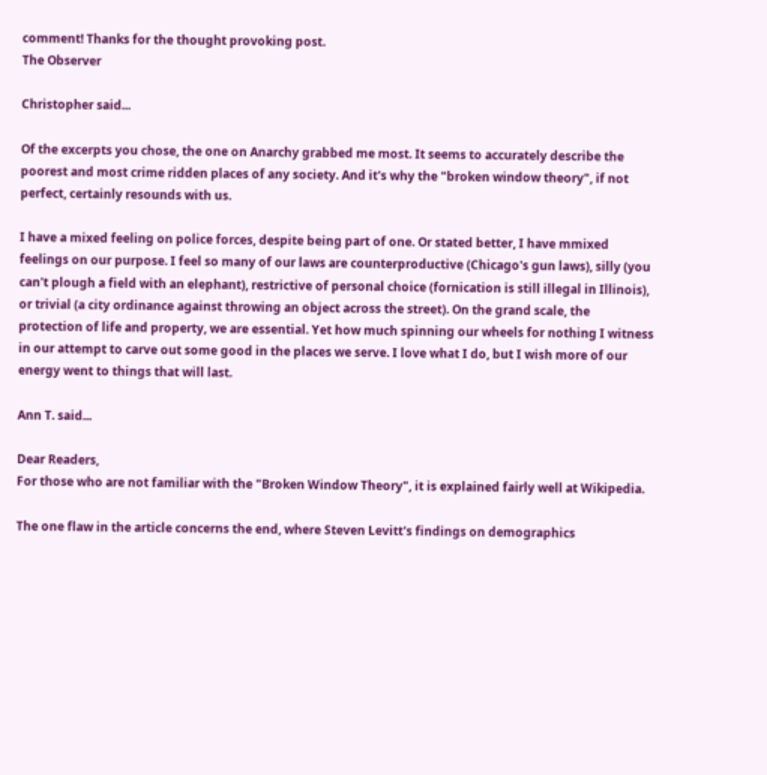comment! Thanks for the thought provoking post.
The Observer

Christopher said...

Of the excerpts you chose, the one on Anarchy grabbed me most. It seems to accurately describe the poorest and most crime ridden places of any society. And it's why the "broken window theory", if not perfect, certainly resounds with us.

I have a mixed feeling on police forces, despite being part of one. Or stated better, I have mmixed feelings on our purpose. I feel so many of our laws are counterproductive (Chicago's gun laws), silly (you can't plough a field with an elephant), restrictive of personal choice (fornication is still illegal in Illinois), or trivial (a city ordinance against throwing an object across the street). On the grand scale, the protection of life and property, we are essential. Yet how much spinning our wheels for nothing I witness in our attempt to carve out some good in the places we serve. I love what I do, but I wish more of our energy went to things that will last.

Ann T. said...

Dear Readers,
For those who are not familiar with the "Broken Window Theory", it is explained fairly well at Wikipedia.

The one flaw in the article concerns the end, where Steven Levitt's findings on demographics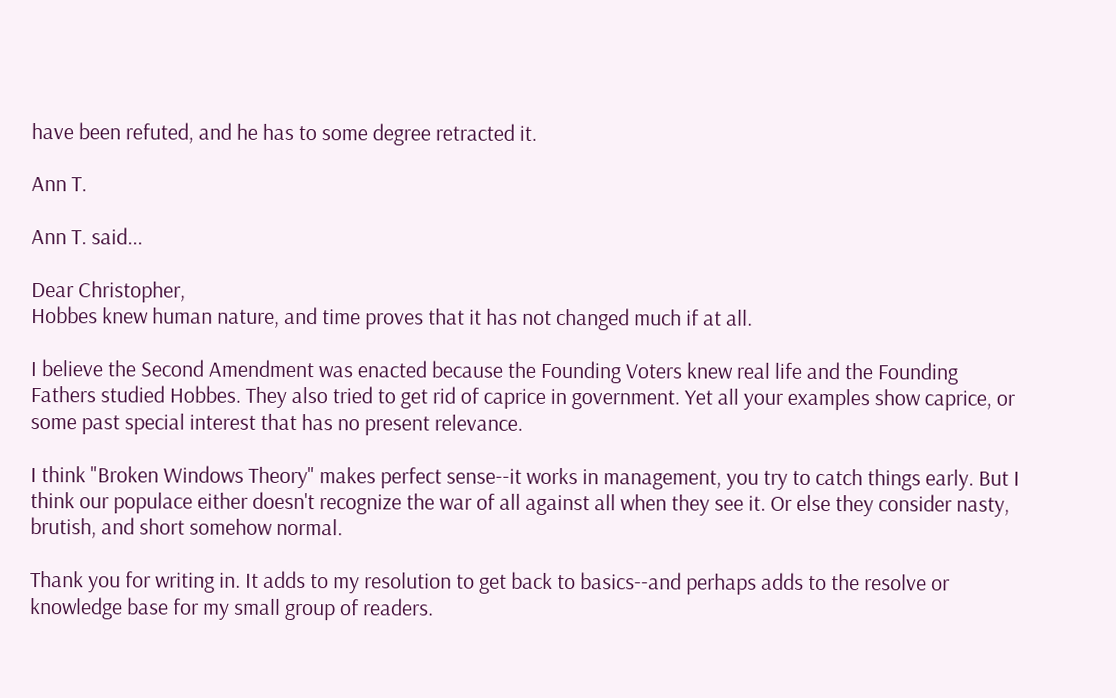have been refuted, and he has to some degree retracted it.

Ann T.

Ann T. said...

Dear Christopher,
Hobbes knew human nature, and time proves that it has not changed much if at all.

I believe the Second Amendment was enacted because the Founding Voters knew real life and the Founding Fathers studied Hobbes. They also tried to get rid of caprice in government. Yet all your examples show caprice, or some past special interest that has no present relevance.

I think "Broken Windows Theory" makes perfect sense--it works in management, you try to catch things early. But I think our populace either doesn't recognize the war of all against all when they see it. Or else they consider nasty, brutish, and short somehow normal.

Thank you for writing in. It adds to my resolution to get back to basics--and perhaps adds to the resolve or knowledge base for my small group of readers.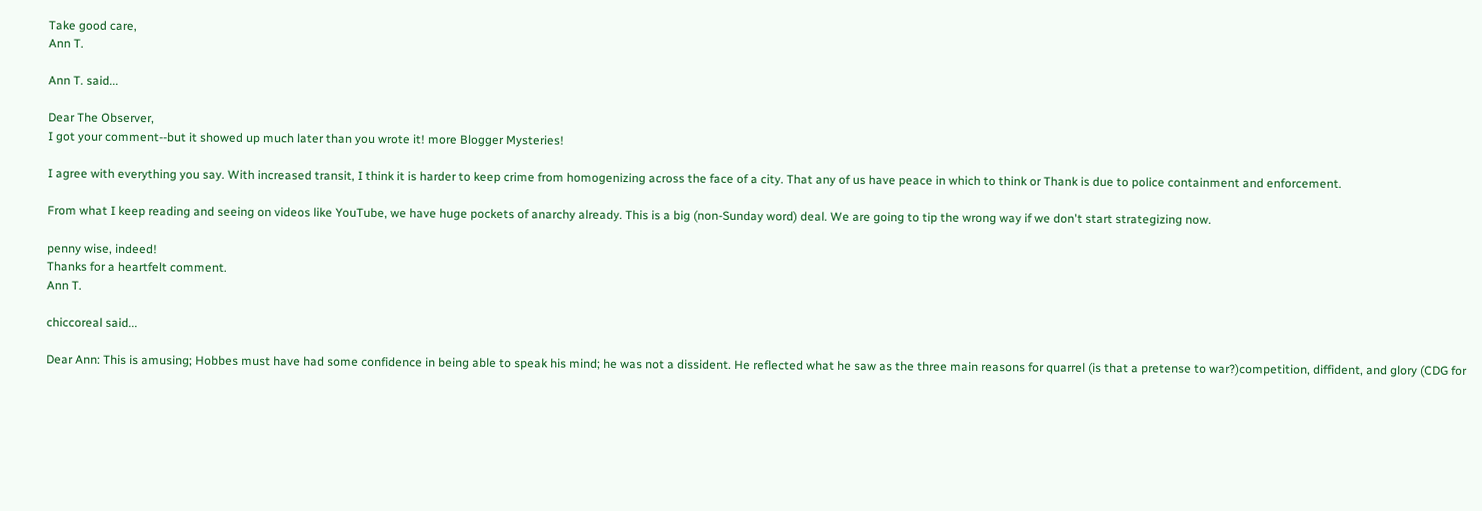Take good care,
Ann T.

Ann T. said...

Dear The Observer,
I got your comment--but it showed up much later than you wrote it! more Blogger Mysteries!

I agree with everything you say. With increased transit, I think it is harder to keep crime from homogenizing across the face of a city. That any of us have peace in which to think or Thank is due to police containment and enforcement.

From what I keep reading and seeing on videos like YouTube, we have huge pockets of anarchy already. This is a big (non-Sunday word) deal. We are going to tip the wrong way if we don't start strategizing now.

penny wise, indeed!
Thanks for a heartfelt comment.
Ann T.

chiccoreal said...

Dear Ann: This is amusing; Hobbes must have had some confidence in being able to speak his mind; he was not a dissident. He reflected what he saw as the three main reasons for quarrel (is that a pretense to war?)competition, diffident, and glory (CDG for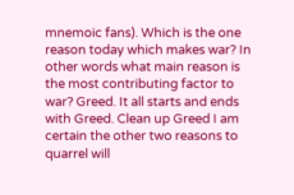mnemoic fans). Which is the one reason today which makes war? In other words what main reason is the most contributing factor to war? Greed. It all starts and ends with Greed. Clean up Greed I am certain the other two reasons to quarrel will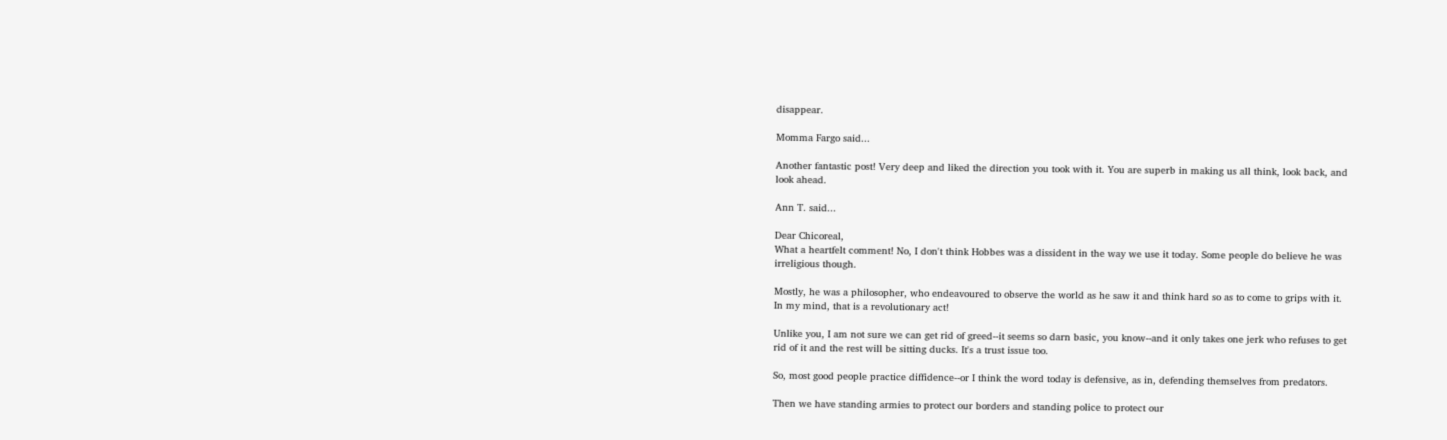disappear.

Momma Fargo said...

Another fantastic post! Very deep and liked the direction you took with it. You are superb in making us all think, look back, and look ahead.

Ann T. said...

Dear Chicoreal,
What a heartfelt comment! No, I don't think Hobbes was a dissident in the way we use it today. Some people do believe he was irreligious though.

Mostly, he was a philosopher, who endeavoured to observe the world as he saw it and think hard so as to come to grips with it. In my mind, that is a revolutionary act!

Unlike you, I am not sure we can get rid of greed--it seems so darn basic, you know--and it only takes one jerk who refuses to get rid of it and the rest will be sitting ducks. It's a trust issue too.

So, most good people practice diffidence--or I think the word today is defensive, as in, defending themselves from predators.

Then we have standing armies to protect our borders and standing police to protect our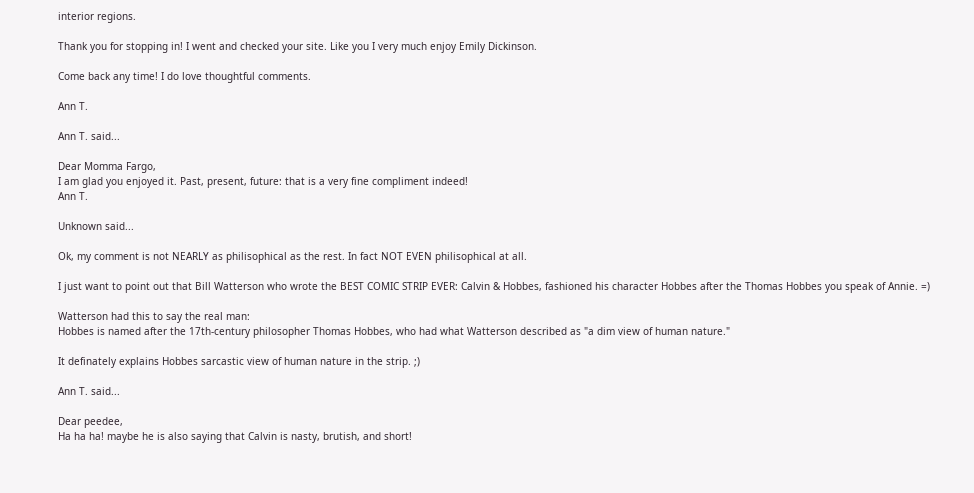interior regions.

Thank you for stopping in! I went and checked your site. Like you I very much enjoy Emily Dickinson.

Come back any time! I do love thoughtful comments.

Ann T.

Ann T. said...

Dear Momma Fargo,
I am glad you enjoyed it. Past, present, future: that is a very fine compliment indeed!
Ann T.

Unknown said...

Ok, my comment is not NEARLY as philisophical as the rest. In fact NOT EVEN philisophical at all.

I just want to point out that Bill Watterson who wrote the BEST COMIC STRIP EVER: Calvin & Hobbes, fashioned his character Hobbes after the Thomas Hobbes you speak of Annie. =)

Watterson had this to say the real man:
Hobbes is named after the 17th-century philosopher Thomas Hobbes, who had what Watterson described as "a dim view of human nature."

It definately explains Hobbes sarcastic view of human nature in the strip. ;)

Ann T. said...

Dear peedee,
Ha ha ha! maybe he is also saying that Calvin is nasty, brutish, and short!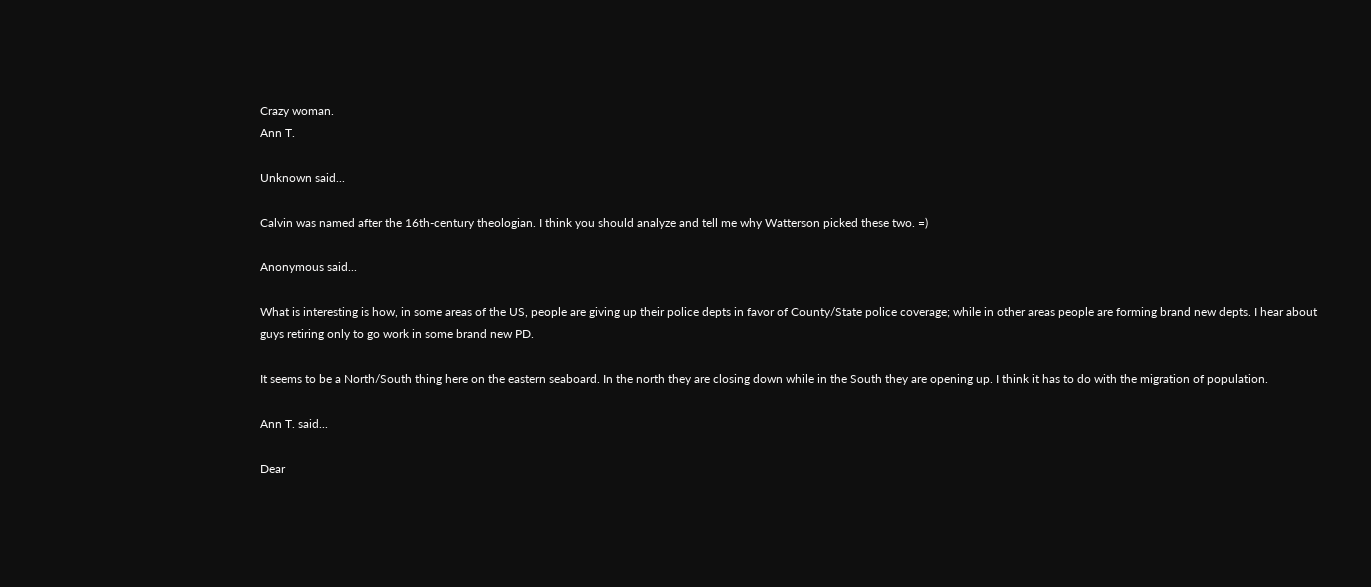Crazy woman.
Ann T.

Unknown said...

Calvin was named after the 16th-century theologian. I think you should analyze and tell me why Watterson picked these two. =)

Anonymous said...

What is interesting is how, in some areas of the US, people are giving up their police depts in favor of County/State police coverage; while in other areas people are forming brand new depts. I hear about guys retiring only to go work in some brand new PD.

It seems to be a North/South thing here on the eastern seaboard. In the north they are closing down while in the South they are opening up. I think it has to do with the migration of population.

Ann T. said...

Dear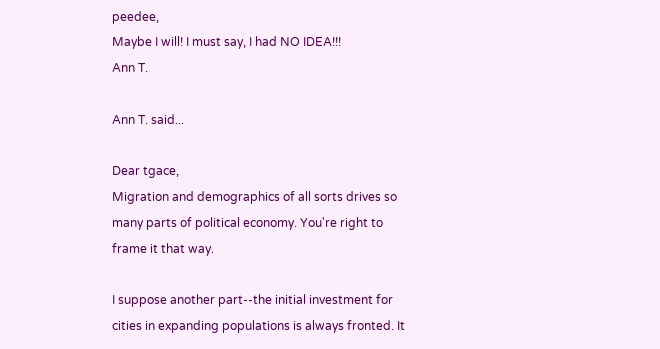peedee,
Maybe I will! I must say, I had NO IDEA!!!
Ann T.

Ann T. said...

Dear tgace,
Migration and demographics of all sorts drives so many parts of political economy. You're right to frame it that way.

I suppose another part--the initial investment for cities in expanding populations is always fronted. It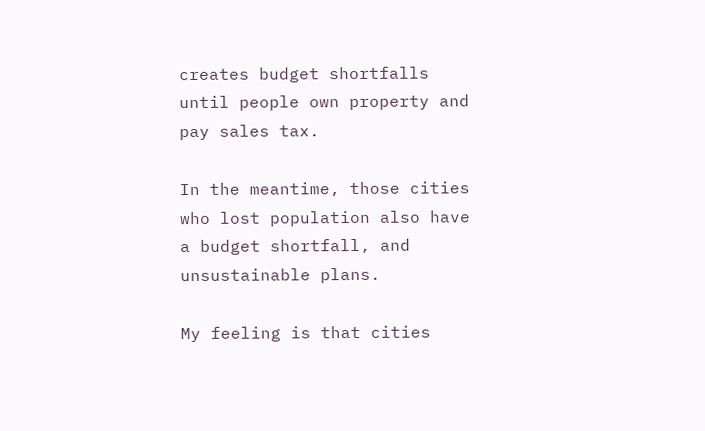creates budget shortfalls until people own property and pay sales tax.

In the meantime, those cities who lost population also have a budget shortfall, and unsustainable plans.

My feeling is that cities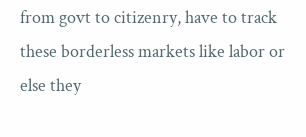from govt to citizenry, have to track these borderless markets like labor or else they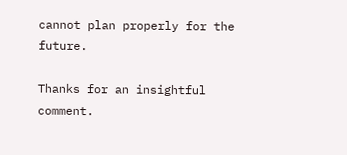cannot plan properly for the future.

Thanks for an insightful comment.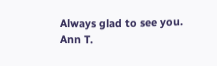Always glad to see you.
Ann T.